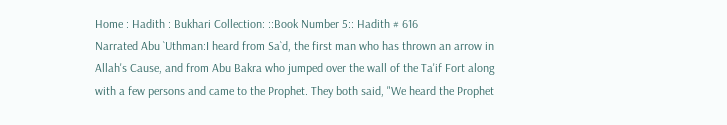Home : Hadith : Bukhari Collection: ::Book Number 5:: Hadith # 616
Narrated Abu `Uthman:I heard from Sa`d, the first man who has thrown an arrow in Allah's Cause, and from Abu Bakra who jumped over the wall of the Ta'if Fort along with a few persons and came to the Prophet. They both said, "We heard the Prophet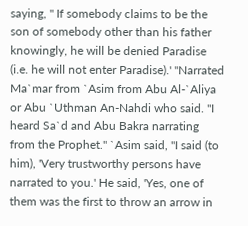saying, " If somebody claims to be the son of somebody other than his father knowingly, he will be denied Paradise (i.e. he will not enter Paradise).' "Narrated Ma`mar from `Asim from Abu Al-`Aliya or Abu `Uthman An-Nahdi who said. "I heard Sa`d and Abu Bakra narrating from the Prophet." `Asim said, "I said (to him), 'Very trustworthy persons have narrated to you.' He said, 'Yes, one of them was the first to throw an arrow in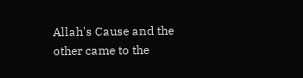Allah's Cause and the other came to the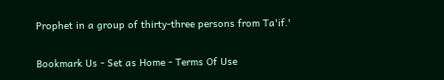Prophet in a group of thirty-three persons from Ta'if.'

Bookmark Us - Set as Home - Terms Of Use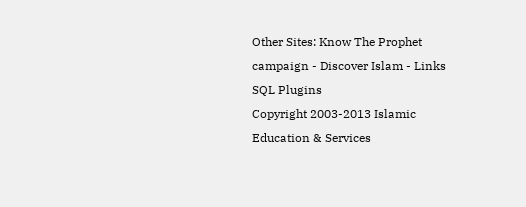Other Sites: Know The Prophet campaign - Discover Islam - Links SQL Plugins
Copyright 2003-2013 Islamic Education & Services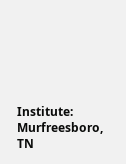Institute: Murfreesboro, TN